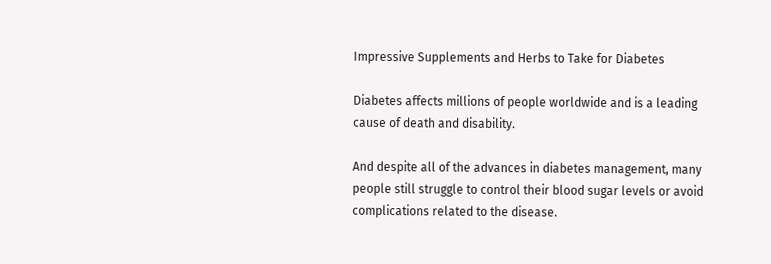Impressive Supplements and Herbs to Take for Diabetes

Diabetes affects millions of people worldwide and is a leading cause of death and disability.

And despite all of the advances in diabetes management, many people still struggle to control their blood sugar levels or avoid complications related to the disease.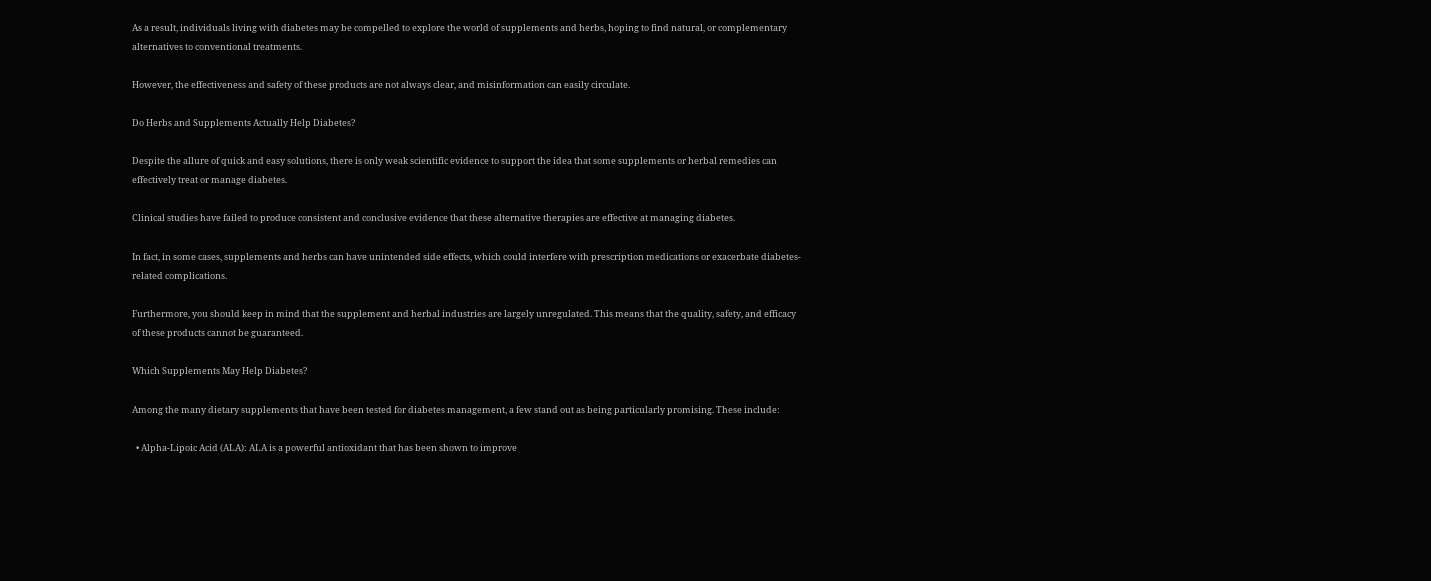As a result, individuals living with diabetes may be compelled to explore the world of supplements and herbs, hoping to find natural, or complementary alternatives to conventional treatments.

However, the effectiveness and safety of these products are not always clear, and misinformation can easily circulate.

Do Herbs and Supplements Actually Help Diabetes?

Despite the allure of quick and easy solutions, there is only weak scientific evidence to support the idea that some supplements or herbal remedies can effectively treat or manage diabetes.

Clinical studies have failed to produce consistent and conclusive evidence that these alternative therapies are effective at managing diabetes.

In fact, in some cases, supplements and herbs can have unintended side effects, which could interfere with prescription medications or exacerbate diabetes-related complications.

Furthermore, you should keep in mind that the supplement and herbal industries are largely unregulated. This means that the quality, safety, and efficacy of these products cannot be guaranteed.

Which Supplements May Help Diabetes?

Among the many dietary supplements that have been tested for diabetes management, a few stand out as being particularly promising. These include:

  • Alpha-Lipoic Acid (ALA): ALA is a powerful antioxidant that has been shown to improve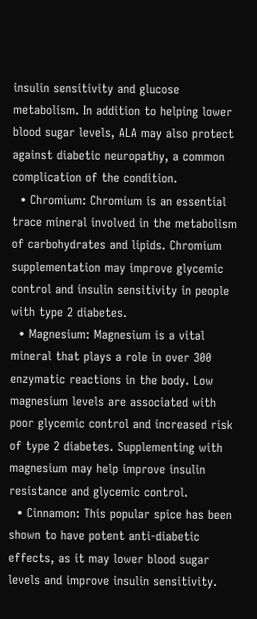insulin sensitivity and glucose metabolism. In addition to helping lower blood sugar levels, ALA may also protect against diabetic neuropathy, a common complication of the condition.
  • Chromium: Chromium is an essential trace mineral involved in the metabolism of carbohydrates and lipids. Chromium supplementation may improve glycemic control and insulin sensitivity in people with type 2 diabetes.
  • Magnesium: Magnesium is a vital mineral that plays a role in over 300 enzymatic reactions in the body. Low magnesium levels are associated with poor glycemic control and increased risk of type 2 diabetes. Supplementing with magnesium may help improve insulin resistance and glycemic control.
  • Cinnamon: This popular spice has been shown to have potent anti-diabetic effects, as it may lower blood sugar levels and improve insulin sensitivity.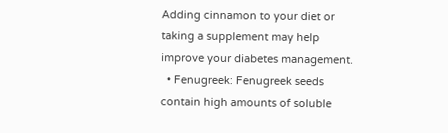Adding cinnamon to your diet or taking a supplement may help improve your diabetes management.
  • Fenugreek: Fenugreek seeds contain high amounts of soluble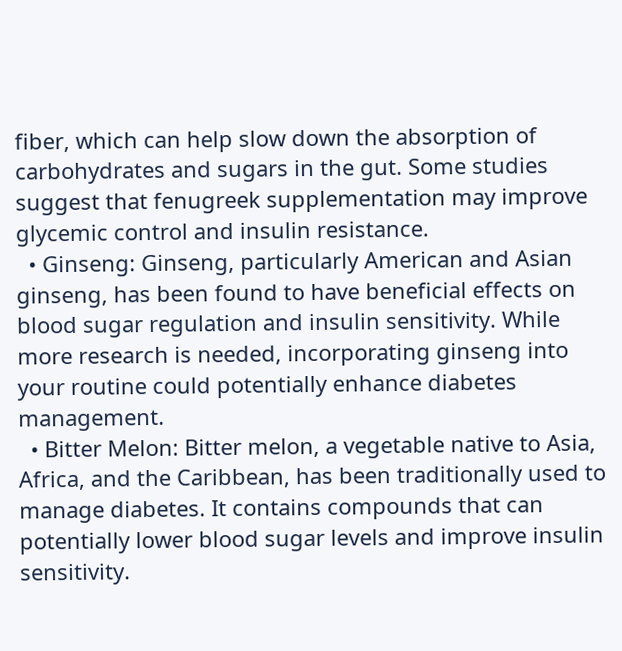fiber, which can help slow down the absorption of carbohydrates and sugars in the gut. Some studies suggest that fenugreek supplementation may improve glycemic control and insulin resistance.
  • Ginseng: Ginseng, particularly American and Asian ginseng, has been found to have beneficial effects on blood sugar regulation and insulin sensitivity. While more research is needed, incorporating ginseng into your routine could potentially enhance diabetes management.
  • Bitter Melon: Bitter melon, a vegetable native to Asia, Africa, and the Caribbean, has been traditionally used to manage diabetes. It contains compounds that can potentially lower blood sugar levels and improve insulin sensitivity.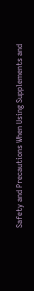Safety and Precautions When Using Supplements and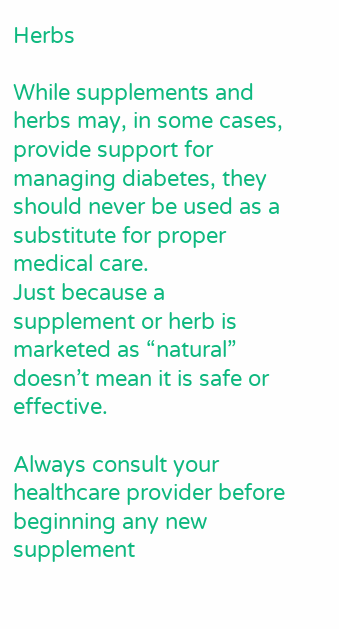Herbs

While supplements and herbs may, in some cases, provide support for managing diabetes, they should never be used as a substitute for proper medical care.
Just because a supplement or herb is marketed as “natural” doesn’t mean it is safe or effective.

Always consult your healthcare provider before beginning any new supplement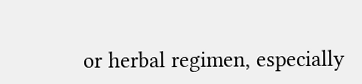or herbal regimen, especially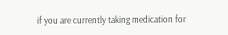if you are currently taking medication for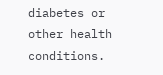diabetes or other health conditions.